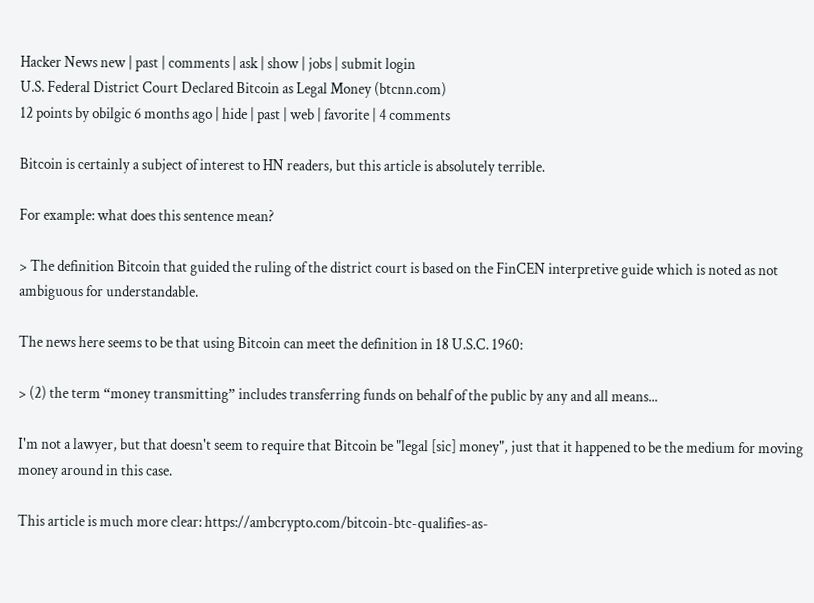Hacker News new | past | comments | ask | show | jobs | submit login
U.S. Federal District Court Declared Bitcoin as Legal Money (btcnn.com)
12 points by obilgic 6 months ago | hide | past | web | favorite | 4 comments

Bitcoin is certainly a subject of interest to HN readers, but this article is absolutely terrible.

For example: what does this sentence mean?

> The definition Bitcoin that guided the ruling of the district court is based on the FinCEN interpretive guide which is noted as not ambiguous for understandable.

The news here seems to be that using Bitcoin can meet the definition in 18 U.S.C. 1960:

> (2) the term “money transmitting” includes transferring funds on behalf of the public by any and all means...

I'm not a lawyer, but that doesn't seem to require that Bitcoin be "legal [sic] money", just that it happened to be the medium for moving money around in this case.

This article is much more clear: https://ambcrypto.com/bitcoin-btc-qualifies-as-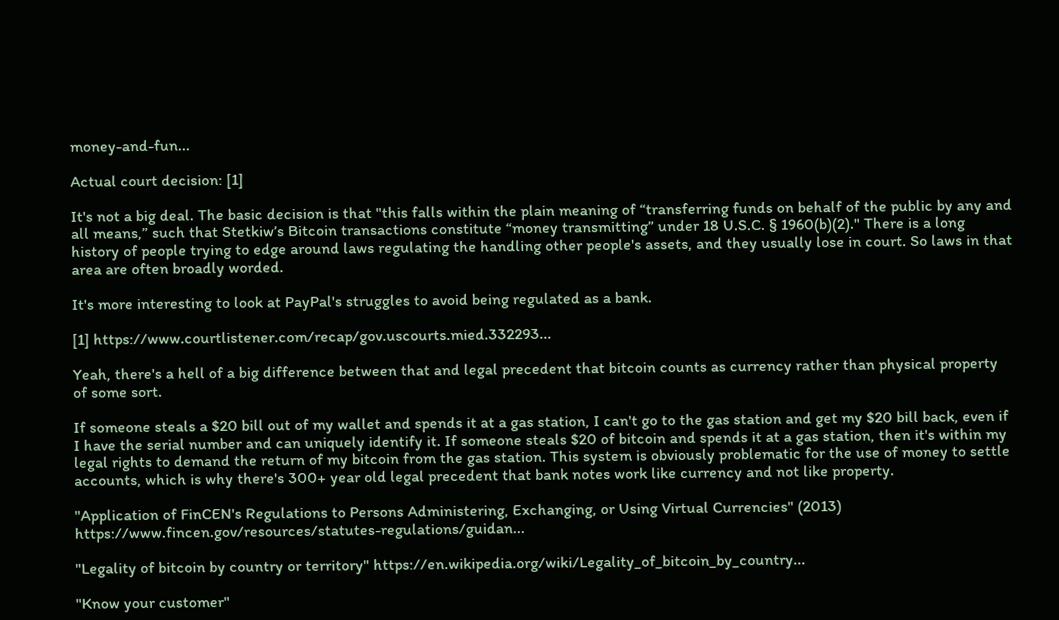money-and-fun...

Actual court decision: [1]

It's not a big deal. The basic decision is that "this falls within the plain meaning of “transferring funds on behalf of the public by any and all means,” such that Stetkiw’s Bitcoin transactions constitute “money transmitting” under 18 U.S.C. § 1960(b)(2)." There is a long history of people trying to edge around laws regulating the handling other people's assets, and they usually lose in court. So laws in that area are often broadly worded.

It's more interesting to look at PayPal's struggles to avoid being regulated as a bank.

[1] https://www.courtlistener.com/recap/gov.uscourts.mied.332293...

Yeah, there's a hell of a big difference between that and legal precedent that bitcoin counts as currency rather than physical property of some sort.

If someone steals a $20 bill out of my wallet and spends it at a gas station, I can't go to the gas station and get my $20 bill back, even if I have the serial number and can uniquely identify it. If someone steals $20 of bitcoin and spends it at a gas station, then it's within my legal rights to demand the return of my bitcoin from the gas station. This system is obviously problematic for the use of money to settle accounts, which is why there's 300+ year old legal precedent that bank notes work like currency and not like property.

"Application of FinCEN's Regulations to Persons Administering, Exchanging, or Using Virtual Currencies" (2013) https://www.fincen.gov/resources/statutes-regulations/guidan...

"Legality of bitcoin by country or territory" https://en.wikipedia.org/wiki/Legality_of_bitcoin_by_country...

"Know your customer"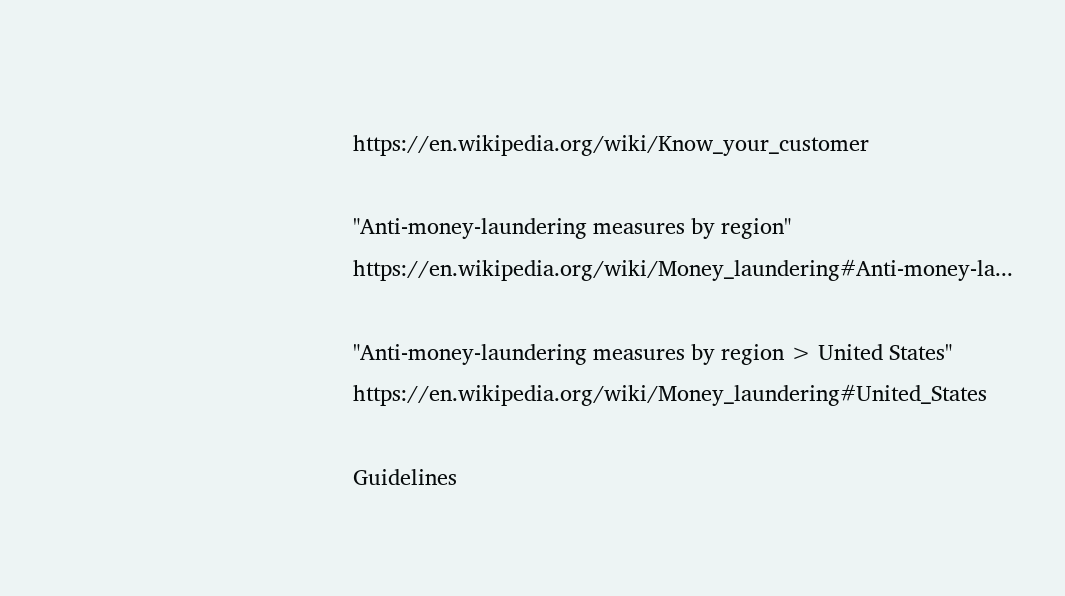https://en.wikipedia.org/wiki/Know_your_customer

"Anti-money-laundering measures by region" https://en.wikipedia.org/wiki/Money_laundering#Anti-money-la...

"Anti-money-laundering measures by region > United States" https://en.wikipedia.org/wiki/Money_laundering#United_States

Guidelines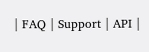| FAQ | Support | API |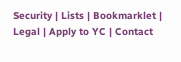Security | Lists | Bookmarklet | Legal | Apply to YC | Contact